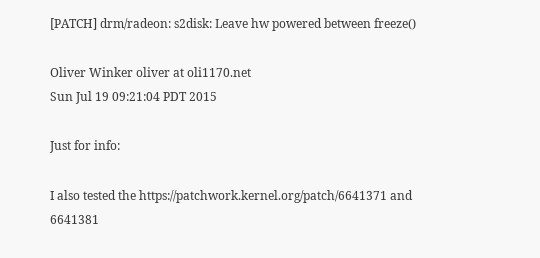[PATCH] drm/radeon: s2disk: Leave hw powered between freeze()

Oliver Winker oliver at oli1170.net
Sun Jul 19 09:21:04 PDT 2015

Just for info:

I also tested the https://patchwork.kernel.org/patch/6641371 and 6641381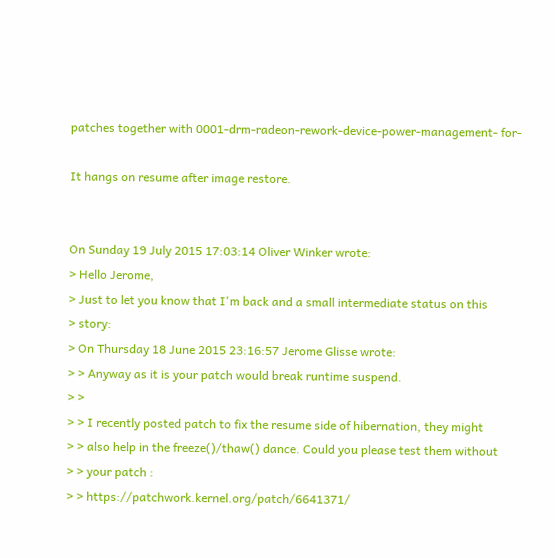patches together with 0001-drm-radeon-rework-device-power-management- for-

It hangs on resume after image restore.


On Sunday 19 July 2015 17:03:14 Oliver Winker wrote:
> Hello Jerome,
> Just to let you know that I'm back and a small intermediate status on this
> story:
> On Thursday 18 June 2015 23:16:57 Jerome Glisse wrote:
> > Anyway as it is your patch would break runtime suspend.
> >
> > I recently posted patch to fix the resume side of hibernation, they might
> > also help in the freeze()/thaw() dance. Could you please test them without
> > your patch :
> > https://patchwork.kernel.org/patch/6641371/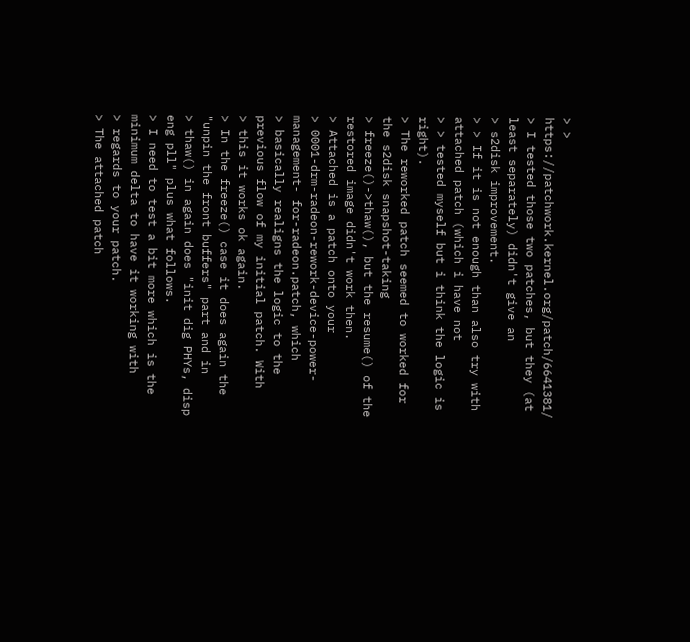> > https://patchwork.kernel.org/patch/6641381/
> I tested those two patches, but they (at least separately) didn't give an
> s2disk improvement.
> > If it is not enough than also try with attached patch (which i have not
> > tested myself but i think the logic is right).
> The reworked patch seemed to worked for the s2disk snapshot-taking
> freeze()->thaw(), but the resume() of the restored image didn't work then.
> Attached is a patch onto your
> 0001-drm-radeon-rework-device-power-management- for-radeon.patch, which
> basically realigns the logic to the previous flow of my initial patch. With
> this it works ok again.
> In the freeze() case it does again the "unpin the front buffers" part and in
> thaw() in again does "init dig PHYs, disp eng pll" plus what follows.
> I need to test a bit more which is the minimum delta to have it working with
> regards to your patch.
> The attached patch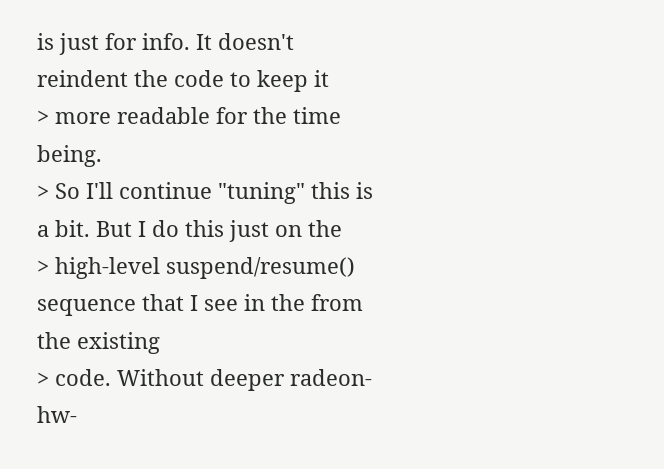is just for info. It doesn't reindent the code to keep it
> more readable for the time being.
> So I'll continue "tuning" this is a bit. But I do this just on the
> high-level suspend/resume() sequence that I see in the from the existing
> code. Without deeper radeon-hw-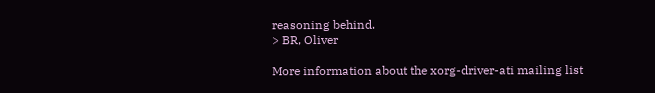reasoning behind.
> BR, Oliver

More information about the xorg-driver-ati mailing list